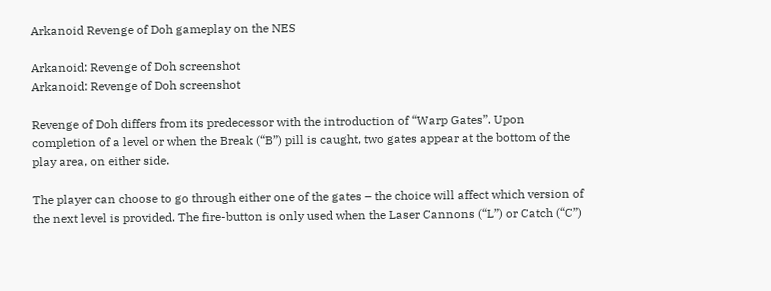Arkanoid Revenge of Doh gameplay on the NES

Arkanoid: Revenge of Doh screenshot
Arkanoid: Revenge of Doh screenshot

Revenge of Doh differs from its predecessor with the introduction of “Warp Gates”. Upon completion of a level or when the Break (“B”) pill is caught, two gates appear at the bottom of the play area, on either side.

The player can choose to go through either one of the gates – the choice will affect which version of the next level is provided. The fire-button is only used when the Laser Cannons (“L”) or Catch (“C”)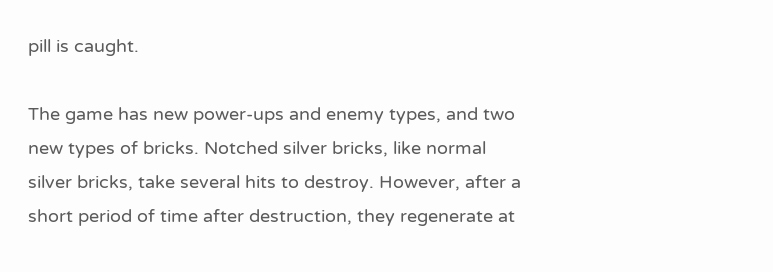pill is caught.

The game has new power-ups and enemy types, and two new types of bricks. Notched silver bricks, like normal silver bricks, take several hits to destroy. However, after a short period of time after destruction, they regenerate at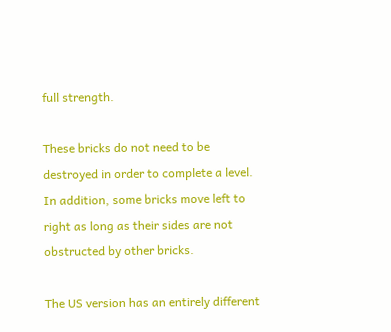full strength.

These bricks do not need to be destroyed in order to complete a level. In addition, some bricks move left to right as long as their sides are not obstructed by other bricks.

The US version has an entirely different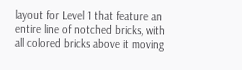layout for Level 1 that feature an entire line of notched bricks, with all colored bricks above it moving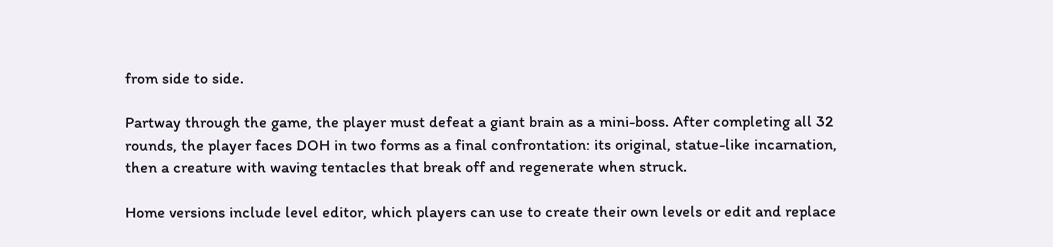from side to side.

Partway through the game, the player must defeat a giant brain as a mini-boss. After completing all 32 rounds, the player faces DOH in two forms as a final confrontation: its original, statue-like incarnation, then a creature with waving tentacles that break off and regenerate when struck.

Home versions include level editor, which players can use to create their own levels or edit and replace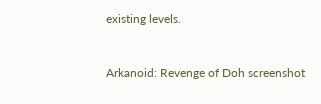existing levels.


Arkanoid: Revenge of Doh screenshot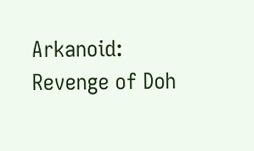Arkanoid: Revenge of Doh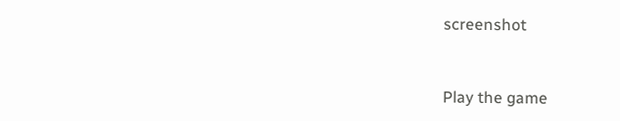screenshot


Play the game